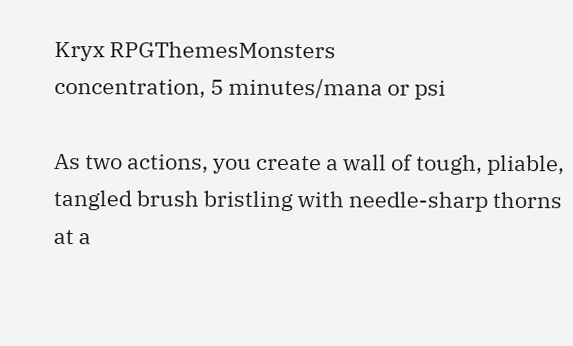Kryx RPGThemesMonsters
concentration, 5 minutes/mana or psi

As two actions, you create a wall of tough, pliable, tangled brush bristling with needle-sharp thorns at a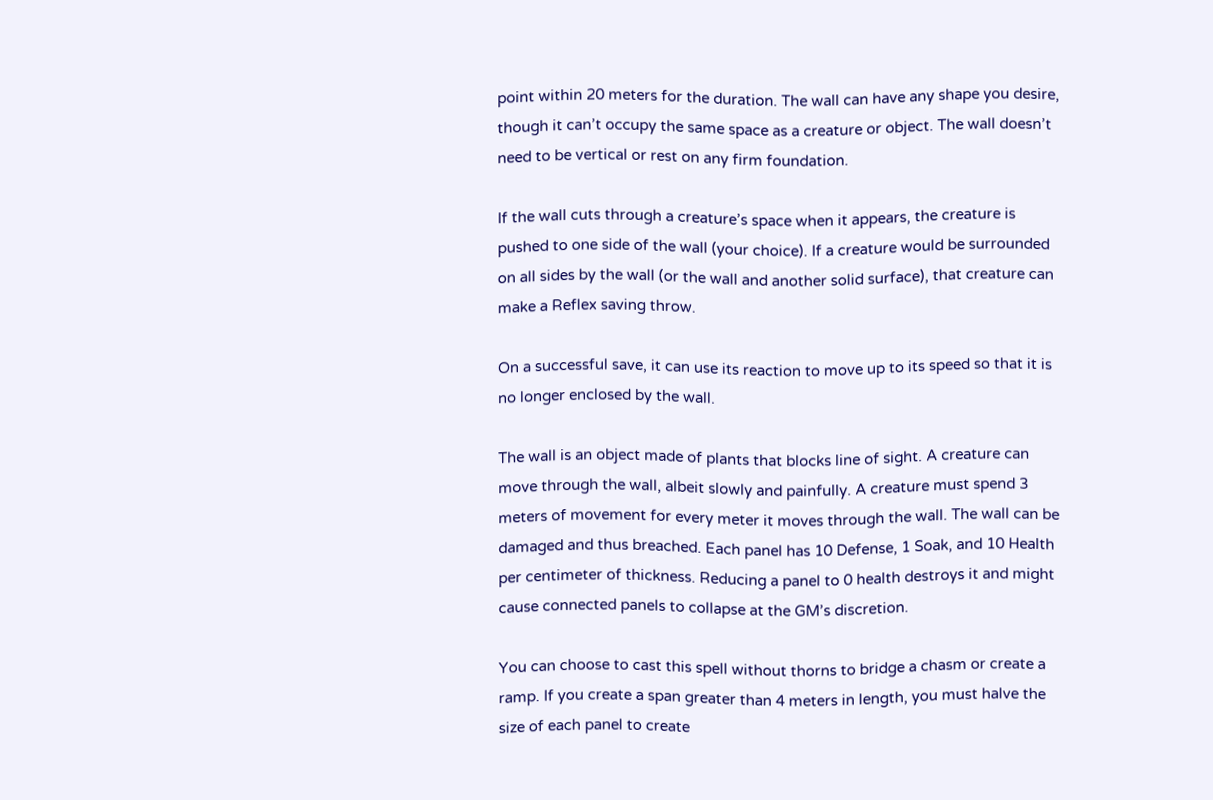point within 20 meters for the duration. The wall can have any shape you desire, though it can’t occupy the same space as a creature or object. The wall doesn’t need to be vertical or rest on any firm foundation.

If the wall cuts through a creature’s space when it appears, the creature is pushed to one side of the wall (your choice). If a creature would be surrounded on all sides by the wall (or the wall and another solid surface), that creature can make a Reflex saving throw.

On a successful save, it can use its reaction to move up to its speed so that it is no longer enclosed by the wall.

The wall is an object made of plants that blocks line of sight. A creature can move through the wall, albeit slowly and painfully. A creature must spend 3 meters of movement for every meter it moves through the wall. The wall can be damaged and thus breached. Each panel has 10 Defense, 1 Soak, and 10 Health per centimeter of thickness. Reducing a panel to 0 health destroys it and might cause connected panels to collapse at the GM’s discretion.

You can choose to cast this spell without thorns to bridge a chasm or create a ramp. If you create a span greater than 4 meters in length, you must halve the size of each panel to create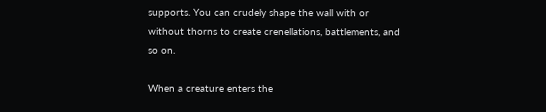supports. You can crudely shape the wall with or without thorns to create crenellations, battlements, and so on.

When a creature enters the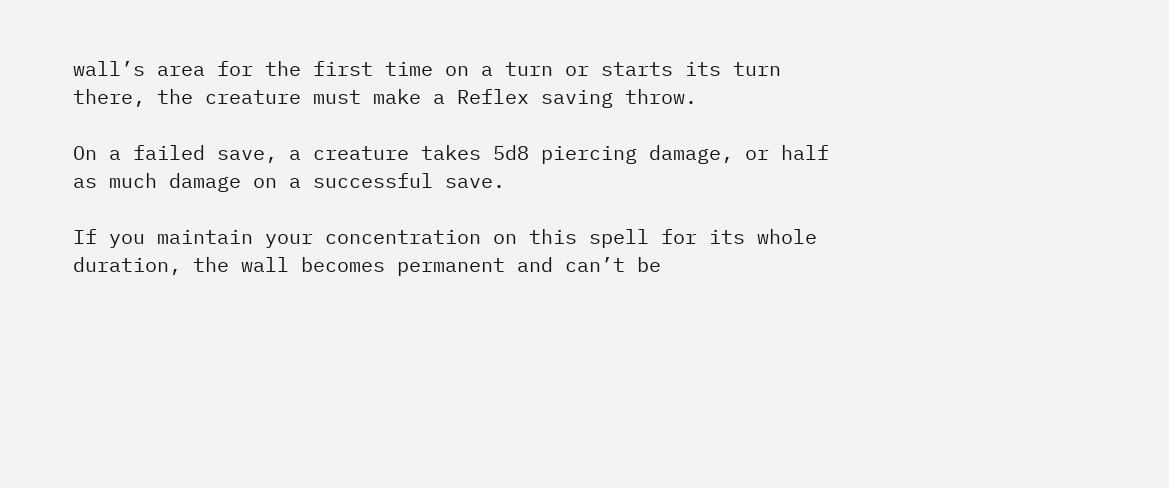wall’s area for the first time on a turn or starts its turn there, the creature must make a Reflex saving throw.

On a failed save, a creature takes 5d8 piercing damage, or half as much damage on a successful save.

If you maintain your concentration on this spell for its whole duration, the wall becomes permanent and can’t be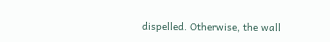dispelled. Otherwise, the wall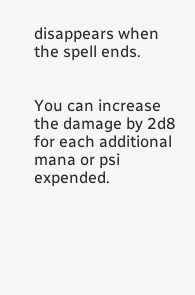disappears when the spell ends.


You can increase the damage by 2d8 for each additional mana or psi expended.